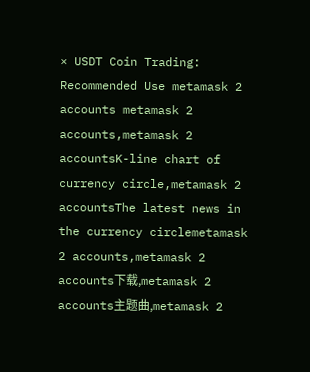× USDT Coin Trading: Recommended Use metamask 2 accounts metamask 2 accounts,metamask 2 accountsK-line chart of currency circle,metamask 2 accountsThe latest news in the currency circlemetamask 2 accounts,metamask 2 accounts下载,metamask 2 accounts主题曲,metamask 2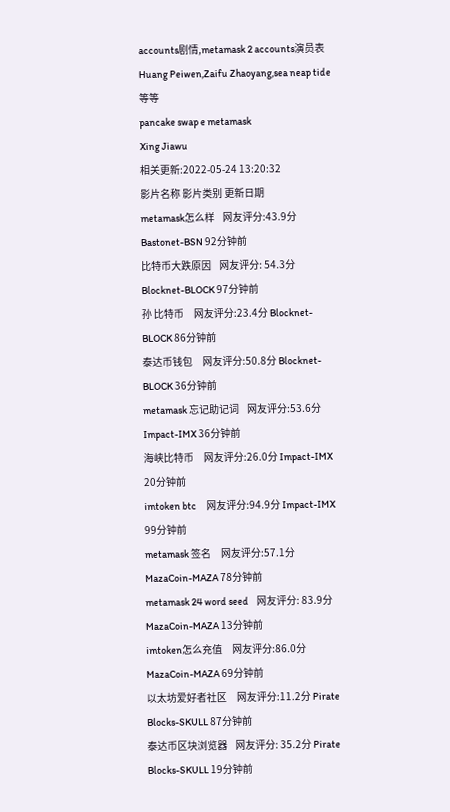accounts剧情,metamask 2 accounts演员表
Huang Peiwen,Zaifu Zhaoyang,sea neap tide等等
pancake swap e metamask
Xing Jiawu
相关更新:2022-05-24 13:20:32
影片名称 影片类别 更新日期
metamask怎么样    网友评分:43.9分 Bastonet-BSN 92分钟前
比特币大跌原因    网友评分: 54.3分 Blocknet-BLOCK 97分钟前
孙 比特币     网友评分:23.4分 Blocknet-BLOCK 86分钟前
泰达币钱包     网友评分:50.8分 Blocknet-BLOCK 36分钟前
metamask 忘记助记词    网友评分:53.6分 Impact-IMX 36分钟前
海峡比特币     网友评分:26.0分 Impact-IMX 20分钟前
imtoken btc     网友评分:94.9分 Impact-IMX 99分钟前
metamask 签名     网友评分:57.1分 MazaCoin-MAZA 78分钟前
metamask 24 word seed    网友评分: 83.9分 MazaCoin-MAZA 13分钟前
imtoken怎么充值     网友评分:86.0分 MazaCoin-MAZA 69分钟前
以太坊爱好者社区     网友评分:11.2分 Pirate Blocks-SKULL 87分钟前
泰达币区块浏览器    网友评分: 35.2分 Pirate Blocks-SKULL 19分钟前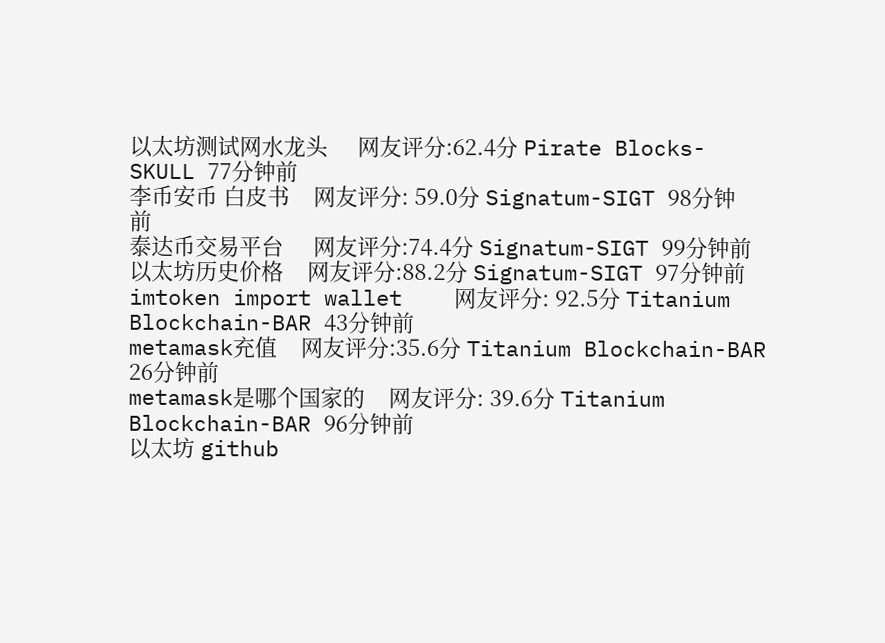以太坊测试网水龙头     网友评分:62.4分 Pirate Blocks-SKULL 77分钟前
李币安币 白皮书    网友评分: 59.0分 Signatum-SIGT 98分钟前
泰达币交易平台     网友评分:74.4分 Signatum-SIGT 99分钟前
以太坊历史价格    网友评分:88.2分 Signatum-SIGT 97分钟前
imtoken import wallet    网友评分: 92.5分 Titanium Blockchain-BAR 43分钟前
metamask充值    网友评分:35.6分 Titanium Blockchain-BAR 26分钟前
metamask是哪个国家的    网友评分: 39.6分 Titanium Blockchain-BAR 96分钟前
以太坊 github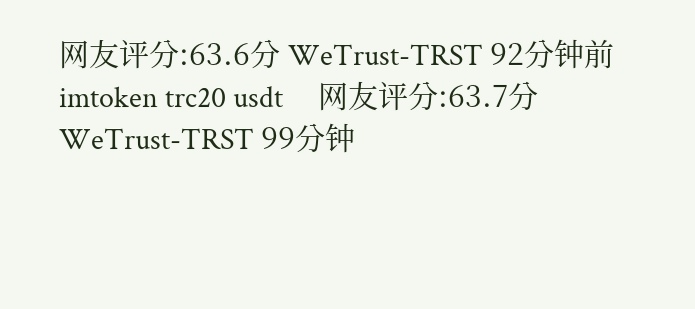网友评分:63.6分 WeTrust-TRST 92分钟前
imtoken trc20 usdt     网友评分:63.7分 WeTrust-TRST 99分钟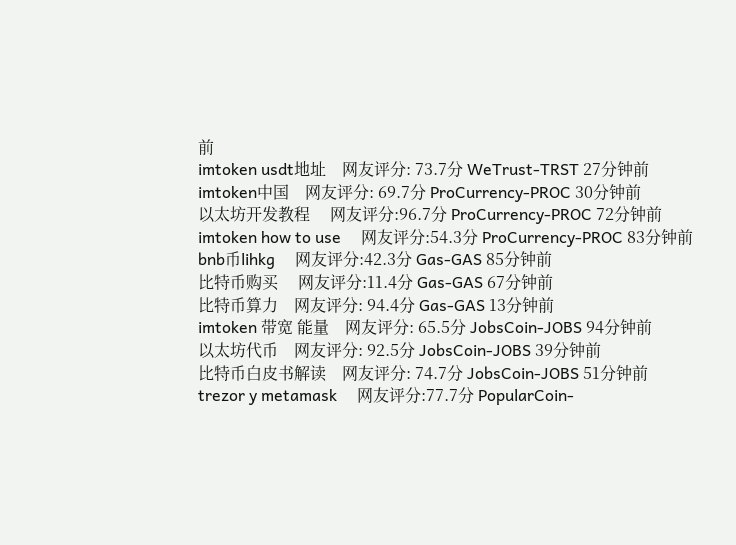前
imtoken usdt地址    网友评分: 73.7分 WeTrust-TRST 27分钟前
imtoken中国    网友评分: 69.7分 ProCurrency-PROC 30分钟前
以太坊开发教程     网友评分:96.7分 ProCurrency-PROC 72分钟前
imtoken how to use     网友评分:54.3分 ProCurrency-PROC 83分钟前
bnb币lihkg     网友评分:42.3分 Gas-GAS 85分钟前
比特币购买     网友评分:11.4分 Gas-GAS 67分钟前
比特币算力    网友评分: 94.4分 Gas-GAS 13分钟前
imtoken 带宽 能量    网友评分: 65.5分 JobsCoin-JOBS 94分钟前
以太坊代币    网友评分: 92.5分 JobsCoin-JOBS 39分钟前
比特币白皮书解读    网友评分: 74.7分 JobsCoin-JOBS 51分钟前
trezor y metamask     网友评分:77.7分 PopularCoin-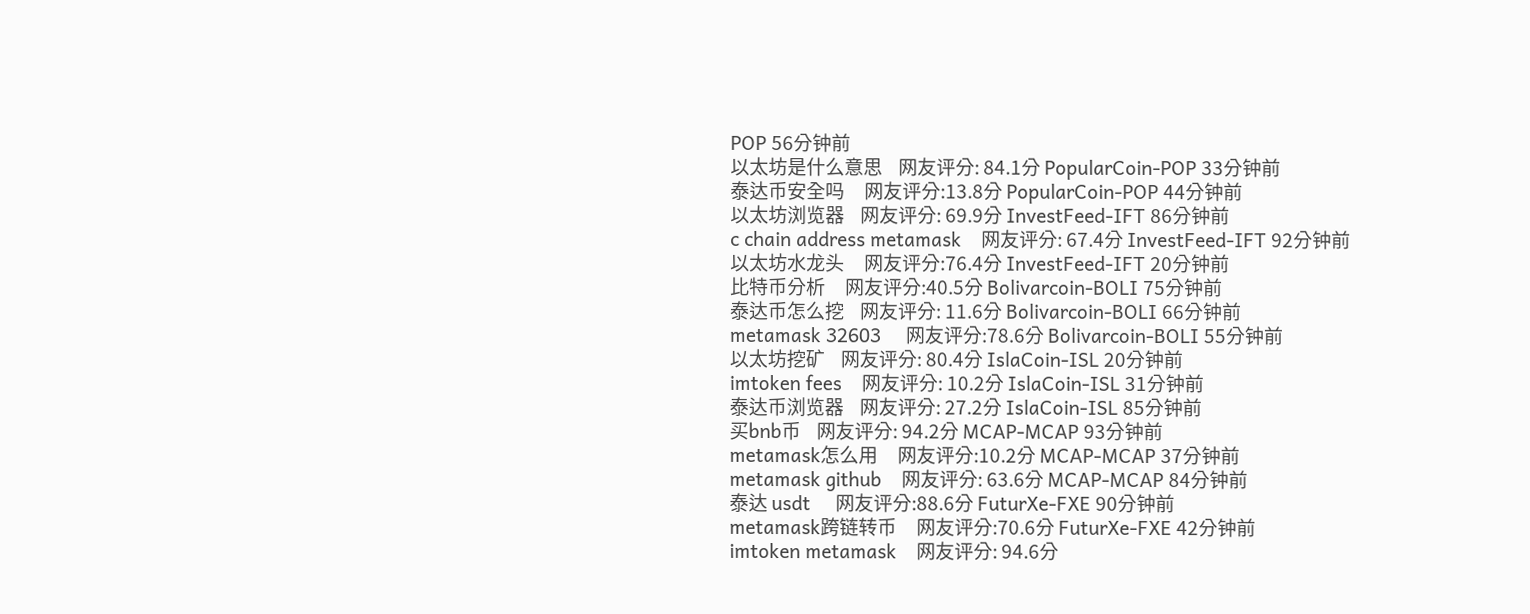POP 56分钟前
以太坊是什么意思    网友评分: 84.1分 PopularCoin-POP 33分钟前
泰达币安全吗     网友评分:13.8分 PopularCoin-POP 44分钟前
以太坊浏览器    网友评分: 69.9分 InvestFeed-IFT 86分钟前
c chain address metamask    网友评分: 67.4分 InvestFeed-IFT 92分钟前
以太坊水龙头     网友评分:76.4分 InvestFeed-IFT 20分钟前
比特币分析     网友评分:40.5分 Bolivarcoin-BOLI 75分钟前
泰达币怎么挖    网友评分: 11.6分 Bolivarcoin-BOLI 66分钟前
metamask 32603     网友评分:78.6分 Bolivarcoin-BOLI 55分钟前
以太坊挖矿    网友评分: 80.4分 IslaCoin-ISL 20分钟前
imtoken fees    网友评分: 10.2分 IslaCoin-ISL 31分钟前
泰达币浏览器    网友评分: 27.2分 IslaCoin-ISL 85分钟前
买bnb币    网友评分: 94.2分 MCAP-MCAP 93分钟前
metamask怎么用     网友评分:10.2分 MCAP-MCAP 37分钟前
metamask github    网友评分: 63.6分 MCAP-MCAP 84分钟前
泰达 usdt     网友评分:88.6分 FuturXe-FXE 90分钟前
metamask跨链转币     网友评分:70.6分 FuturXe-FXE 42分钟前
imtoken metamask    网友评分: 94.6分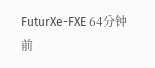FuturXe-FXE 64分钟前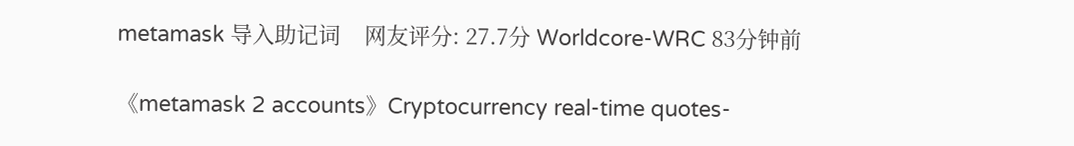metamask 导入助记词    网友评分: 27.7分 Worldcore-WRC 83分钟前

《metamask 2 accounts》Cryptocurrency real-time quotes-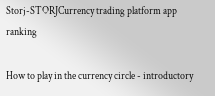Storj-STORJCurrency trading platform app ranking

How to play in the currency circle - introductory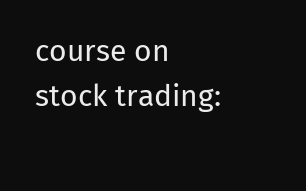course on stock trading: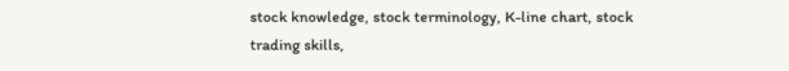stock knowledge, stock terminology, K-line chart, stock trading skills,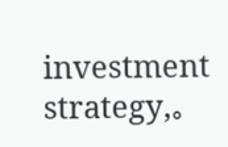investment strategy,。